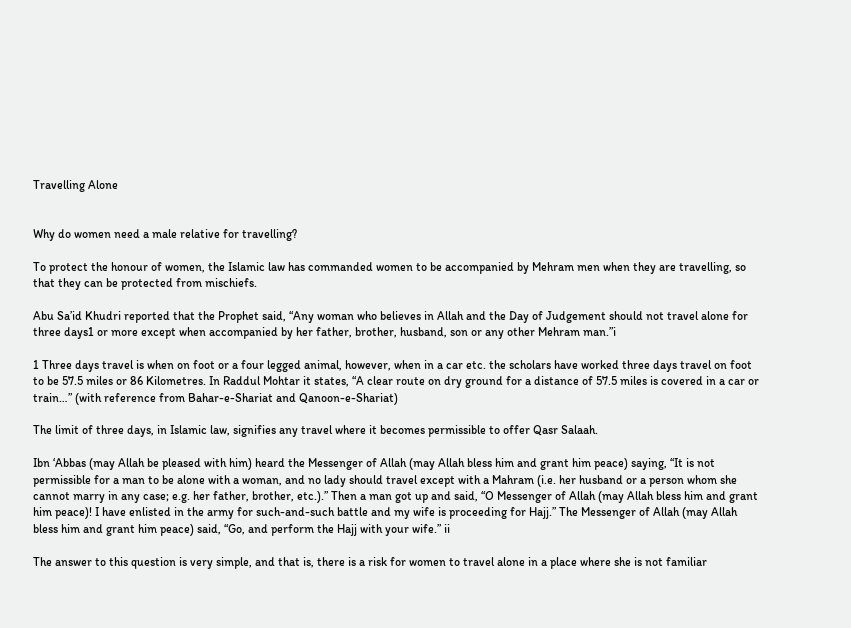Travelling Alone


Why do women need a male relative for travelling?

To protect the honour of women, the Islamic law has commanded women to be accompanied by Mehram men when they are travelling, so that they can be protected from mischiefs.

Abu Sa’id Khudri reported that the Prophet said, “Any woman who believes in Allah and the Day of Judgement should not travel alone for three days1 or more except when accompanied by her father, brother, husband, son or any other Mehram man.”i

1 Three days travel is when on foot or a four legged animal, however, when in a car etc. the scholars have worked three days travel on foot to be 57.5 miles or 86 Kilometres. In Raddul Mohtar it states, “A clear route on dry ground for a distance of 57.5 miles is covered in a car or train…” (with reference from Bahar-e-Shariat and Qanoon-e-Shariat)

The limit of three days, in Islamic law, signifies any travel where it becomes permissible to offer Qasr Salaah.

Ibn ‘Abbas (may Allah be pleased with him) heard the Messenger of Allah (may Allah bless him and grant him peace) saying, “It is not permissible for a man to be alone with a woman, and no lady should travel except with a Mahram (i.e. her husband or a person whom she cannot marry in any case; e.g. her father, brother, etc.).” Then a man got up and said, “O Messenger of Allah (may Allah bless him and grant him peace)! I have enlisted in the army for such-and-such battle and my wife is proceeding for Hajj.” The Messenger of Allah (may Allah bless him and grant him peace) said, “Go, and perform the Hajj with your wife.” ii

The answer to this question is very simple, and that is, there is a risk for women to travel alone in a place where she is not familiar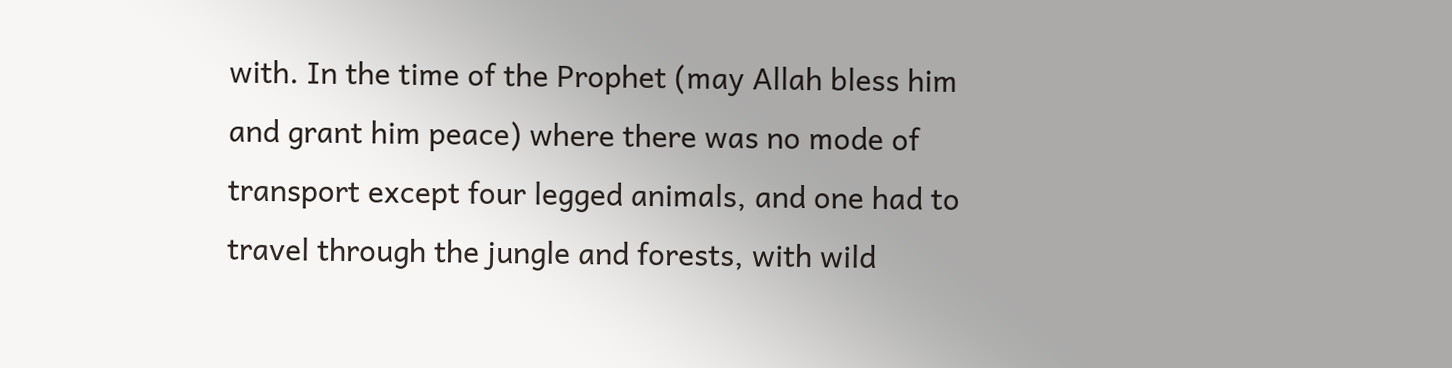with. In the time of the Prophet (may Allah bless him and grant him peace) where there was no mode of transport except four legged animals, and one had to travel through the jungle and forests, with wild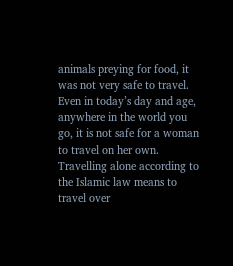animals preying for food, it was not very safe to travel. Even in today’s day and age, anywhere in the world you go, it is not safe for a woman to travel on her own. Travelling alone according to the Islamic law means to travel over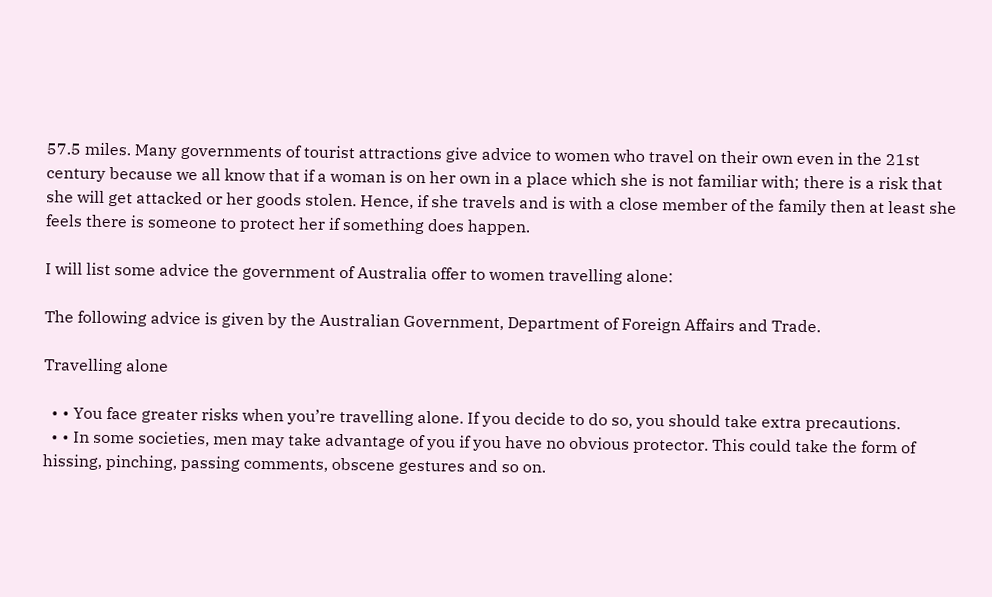57.5 miles. Many governments of tourist attractions give advice to women who travel on their own even in the 21st century because we all know that if a woman is on her own in a place which she is not familiar with; there is a risk that she will get attacked or her goods stolen. Hence, if she travels and is with a close member of the family then at least she feels there is someone to protect her if something does happen.

I will list some advice the government of Australia offer to women travelling alone:

The following advice is given by the Australian Government, Department of Foreign Affairs and Trade.

Travelling alone

  • • You face greater risks when you’re travelling alone. If you decide to do so, you should take extra precautions.
  • • In some societies, men may take advantage of you if you have no obvious protector. This could take the form of hissing, pinching, passing comments, obscene gestures and so on.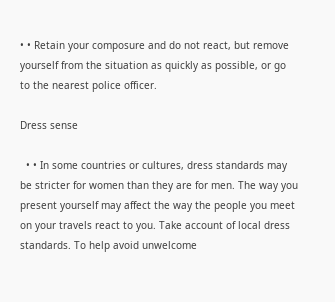• • Retain your composure and do not react, but remove yourself from the situation as quickly as possible, or go to the nearest police officer.

Dress sense

  • • In some countries or cultures, dress standards may be stricter for women than they are for men. The way you present yourself may affect the way the people you meet on your travels react to you. Take account of local dress standards. To help avoid unwelcome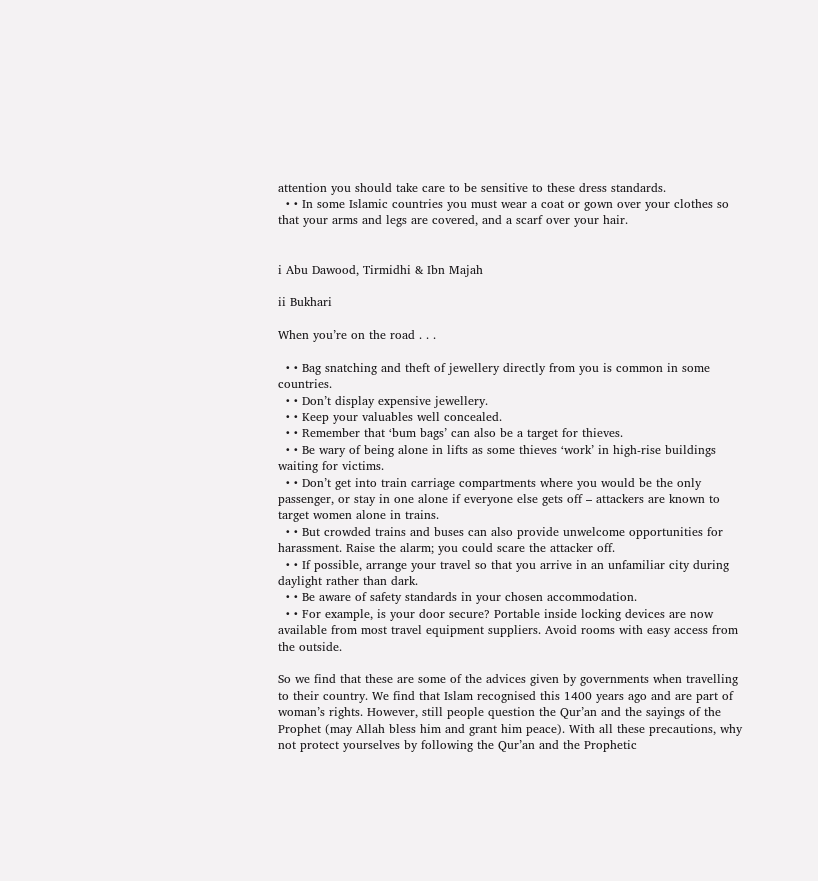attention you should take care to be sensitive to these dress standards.
  • • In some Islamic countries you must wear a coat or gown over your clothes so that your arms and legs are covered, and a scarf over your hair.


i Abu Dawood, Tirmidhi & Ibn Majah

ii Bukhari

When you’re on the road . . .

  • • Bag snatching and theft of jewellery directly from you is common in some countries.
  • • Don’t display expensive jewellery.
  • • Keep your valuables well concealed.
  • • Remember that ‘bum bags’ can also be a target for thieves.
  • • Be wary of being alone in lifts as some thieves ‘work’ in high-rise buildings waiting for victims.
  • • Don’t get into train carriage compartments where you would be the only passenger, or stay in one alone if everyone else gets off – attackers are known to target women alone in trains.
  • • But crowded trains and buses can also provide unwelcome opportunities for harassment. Raise the alarm; you could scare the attacker off.
  • • If possible, arrange your travel so that you arrive in an unfamiliar city during daylight rather than dark.
  • • Be aware of safety standards in your chosen accommodation.
  • • For example, is your door secure? Portable inside locking devices are now available from most travel equipment suppliers. Avoid rooms with easy access from the outside.

So we find that these are some of the advices given by governments when travelling to their country. We find that Islam recognised this 1400 years ago and are part of woman’s rights. However, still people question the Qur’an and the sayings of the Prophet (may Allah bless him and grant him peace). With all these precautions, why not protect yourselves by following the Qur’an and the Prophetic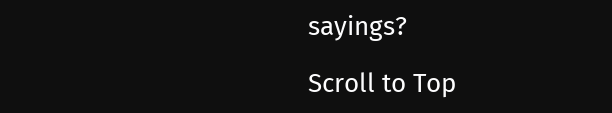sayings?

Scroll to Top